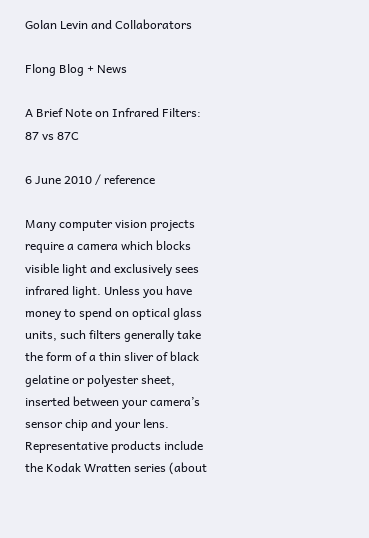Golan Levin and Collaborators

Flong Blog + News

A Brief Note on Infrared Filters: 87 vs 87C

6 June 2010 / reference

Many computer vision projects require a camera which blocks visible light and exclusively sees infrared light. Unless you have money to spend on optical glass units, such filters generally take the form of a thin sliver of black gelatine or polyester sheet, inserted between your camera’s sensor chip and your lens. Representative products include the Kodak Wratten series (about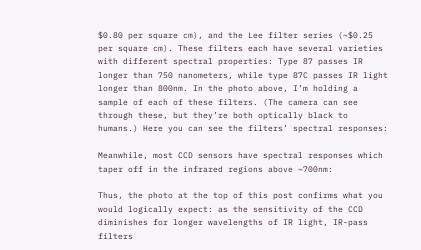$0.80 per square cm), and the Lee filter series (~$0.25 per square cm). These filters each have several varieties with different spectral properties: Type 87 passes IR longer than 750 nanometers, while type 87C passes IR light longer than 800nm. In the photo above, I’m holding a sample of each of these filters. (The camera can see through these, but they’re both optically black to humans.) Here you can see the filters’ spectral responses:

Meanwhile, most CCD sensors have spectral responses which taper off in the infrared regions above ~700nm:

Thus, the photo at the top of this post confirms what you would logically expect: as the sensitivity of the CCD diminishes for longer wavelengths of IR light, IR-pass filters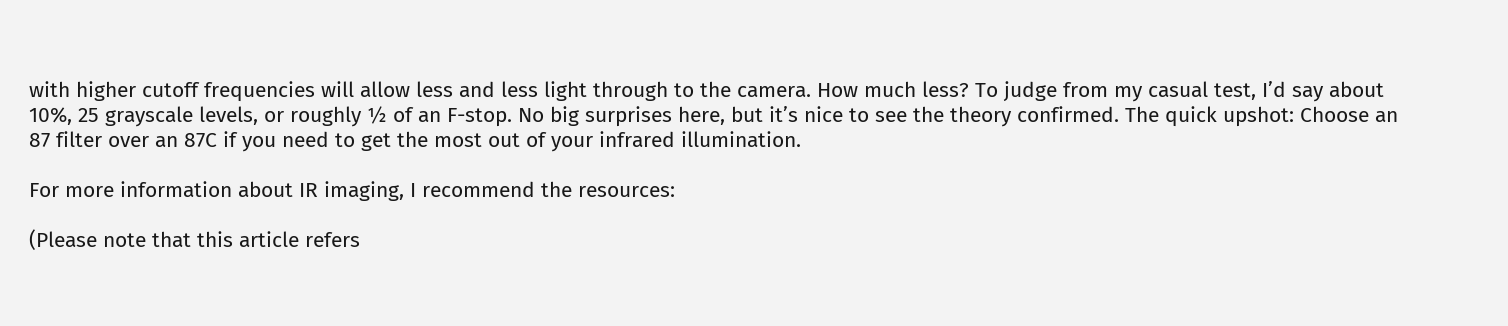with higher cutoff frequencies will allow less and less light through to the camera. How much less? To judge from my casual test, I’d say about 10%, 25 grayscale levels, or roughly ½ of an F-stop. No big surprises here, but it’s nice to see the theory confirmed. The quick upshot: Choose an 87 filter over an 87C if you need to get the most out of your infrared illumination.

For more information about IR imaging, I recommend the resources:

(Please note that this article refers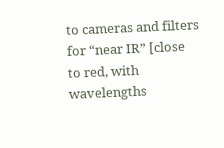to cameras and filters for “near IR” [close to red, with wavelengths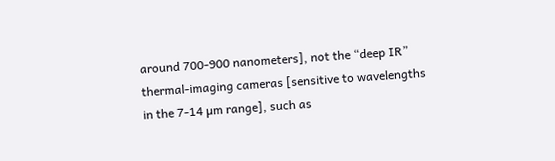around 700-900 nanometers], not the “deep IR” thermal-imaging cameras [sensitive to wavelengths in the 7-14 µm range], such as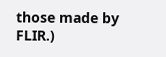those made by FLIR.)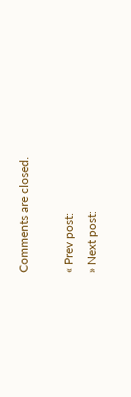Comments are closed.

« Prev post:
» Next post: